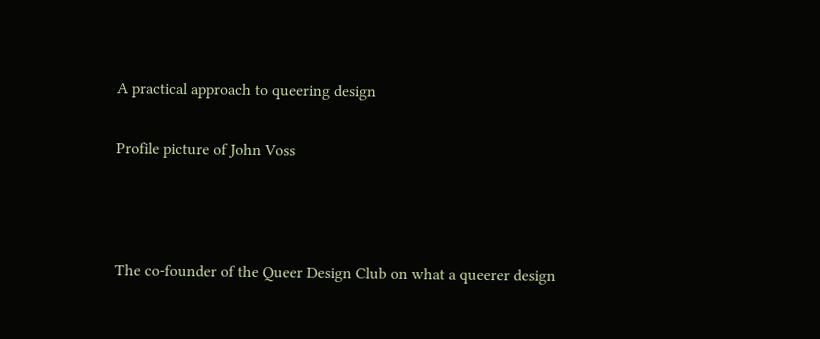A practical approach to queering design

Profile picture of John Voss



The co-founder of the Queer Design Club on what a queerer design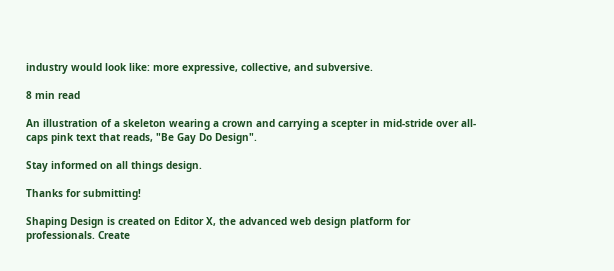industry would look like: more expressive, collective, and subversive.

8 min read

An illustration of a skeleton wearing a crown and carrying a scepter in mid-stride over all-caps pink text that reads, "Be Gay Do Design".

Stay informed on all things design.

Thanks for submitting!

Shaping Design is created on Editor X, the advanced web design platform for professionals. Create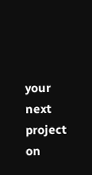your next project on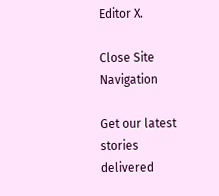Editor X.

Close Site Navigation

Get our latest stories delivered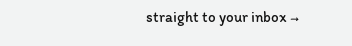straight to your inbox →